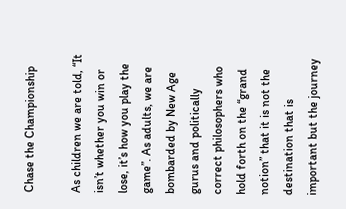Chase the Championship

As children we are told, “It isn’t whether you win or lose, it’s how you play the game”. As adults, we are bombarded by New Age gurus and politically correct philosophers who hold forth on the “grand notion” that it is not the destination that is important but the journey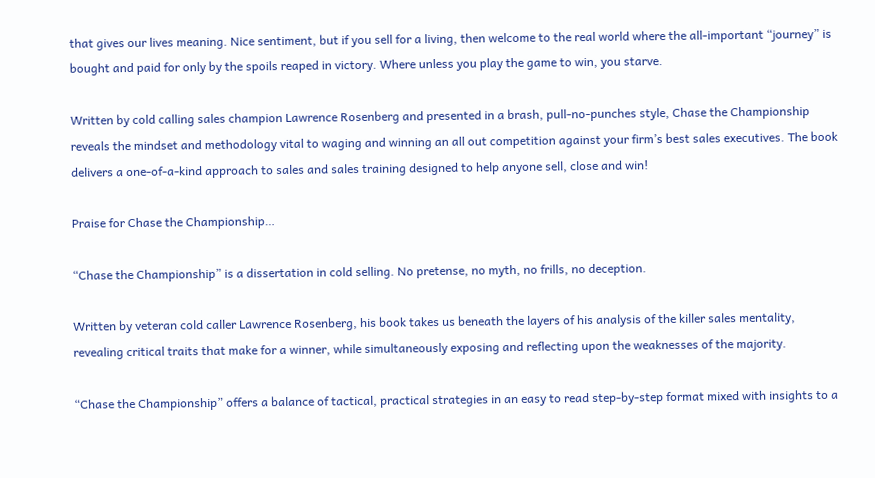that gives our lives meaning. Nice sentiment, but if you sell for a living, then welcome to the real world where the all-important “journey” is bought and paid for only by the spoils reaped in victory. Where unless you play the game to win, you starve.

Written by cold calling sales champion Lawrence Rosenberg and presented in a brash, pull-no-punches style, Chase the Championship reveals the mindset and methodology vital to waging and winning an all out competition against your firm’s best sales executives. The book delivers a one-of-a-kind approach to sales and sales training designed to help anyone sell, close and win!

Praise for Chase the Championship…

“Chase the Championship” is a dissertation in cold selling. No pretense, no myth, no frills, no deception.

Written by veteran cold caller Lawrence Rosenberg, his book takes us beneath the layers of his analysis of the killer sales mentality, revealing critical traits that make for a winner, while simultaneously exposing and reflecting upon the weaknesses of the majority.

“Chase the Championship” offers a balance of tactical, practical strategies in an easy to read step-by-step format mixed with insights to a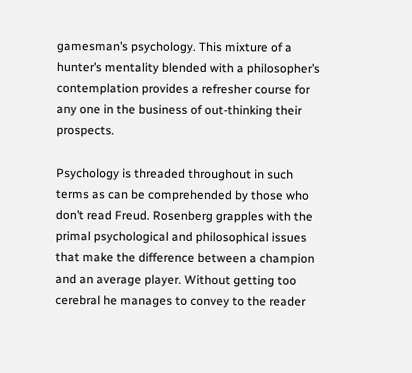gamesman’s psychology. This mixture of a hunter’s mentality blended with a philosopher’s contemplation provides a refresher course for any one in the business of out-thinking their prospects.

Psychology is threaded throughout in such terms as can be comprehended by those who don’t read Freud. Rosenberg grapples with the primal psychological and philosophical issues that make the difference between a champion and an average player. Without getting too cerebral he manages to convey to the reader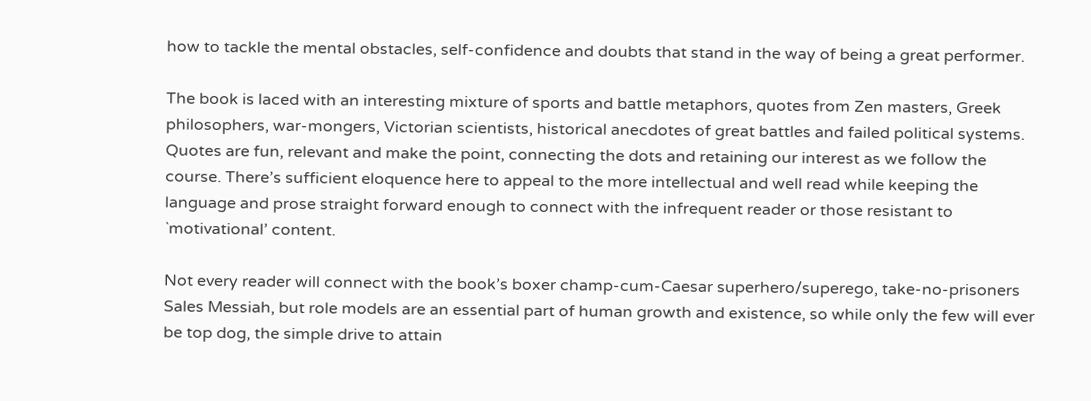how to tackle the mental obstacles, self-confidence and doubts that stand in the way of being a great performer.

The book is laced with an interesting mixture of sports and battle metaphors, quotes from Zen masters, Greek philosophers, war-mongers, Victorian scientists, historical anecdotes of great battles and failed political systems. Quotes are fun, relevant and make the point, connecting the dots and retaining our interest as we follow the course. There’s sufficient eloquence here to appeal to the more intellectual and well read while keeping the language and prose straight forward enough to connect with the infrequent reader or those resistant to `motivational’ content.

Not every reader will connect with the book’s boxer champ-cum-Caesar superhero/superego, take-no-prisoners Sales Messiah, but role models are an essential part of human growth and existence, so while only the few will ever be top dog, the simple drive to attain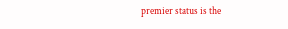premier status is the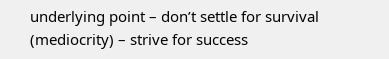underlying point – don’t settle for survival (mediocrity) – strive for success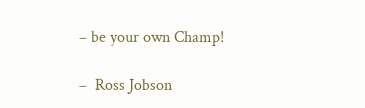– be your own Champ!

–  Ross Jobson